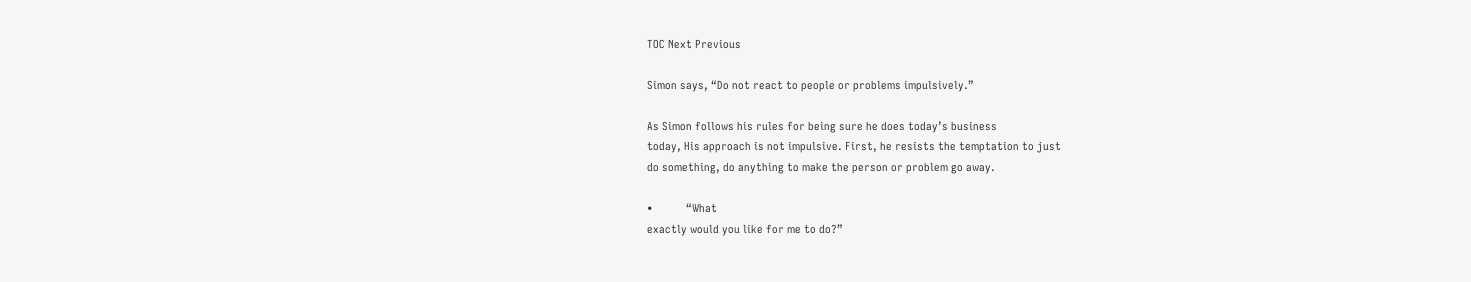TOC Next Previous

Simon says, “Do not react to people or problems impulsively.”

As Simon follows his rules for being sure he does today’s business
today, His approach is not impulsive. First, he resists the temptation to just
do something, do anything to make the person or problem go away.

•           “What
exactly would you like for me to do?”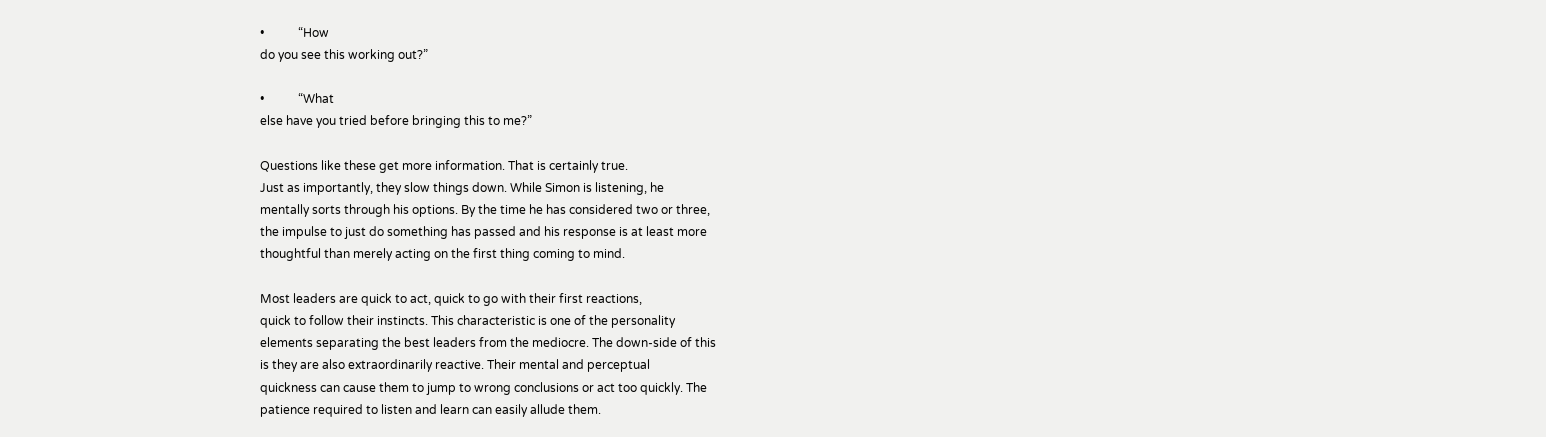•           “How
do you see this working out?”

•           “What
else have you tried before bringing this to me?”

Questions like these get more information. That is certainly true.
Just as importantly, they slow things down. While Simon is listening, he
mentally sorts through his options. By the time he has considered two or three,
the impulse to just do something has passed and his response is at least more
thoughtful than merely acting on the first thing coming to mind.

Most leaders are quick to act, quick to go with their first reactions,
quick to follow their instincts. This characteristic is one of the personality
elements separating the best leaders from the mediocre. The down-side of this
is they are also extraordinarily reactive. Their mental and perceptual
quickness can cause them to jump to wrong conclusions or act too quickly. The
patience required to listen and learn can easily allude them.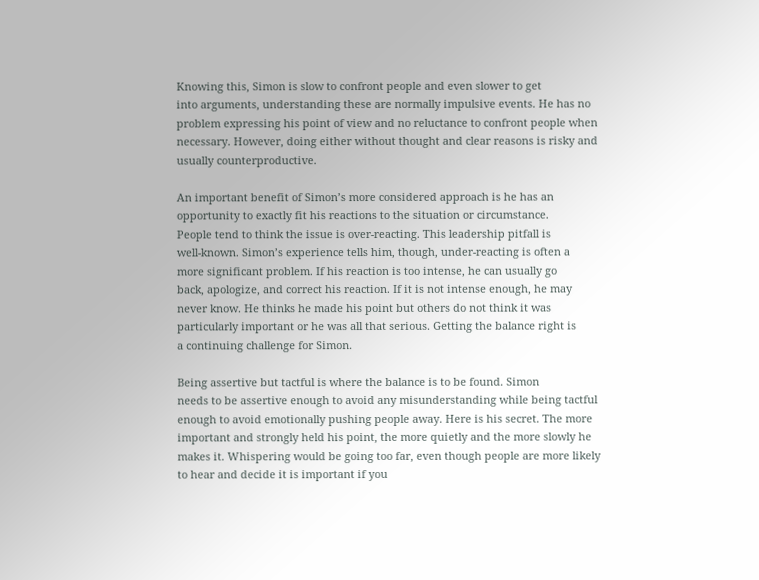Knowing this, Simon is slow to confront people and even slower to get
into arguments, understanding these are normally impulsive events. He has no
problem expressing his point of view and no reluctance to confront people when
necessary. However, doing either without thought and clear reasons is risky and
usually counterproductive.

An important benefit of Simon’s more considered approach is he has an
opportunity to exactly fit his reactions to the situation or circumstance.
People tend to think the issue is over-reacting. This leadership pitfall is
well-known. Simon’s experience tells him, though, under-reacting is often a
more significant problem. If his reaction is too intense, he can usually go
back, apologize, and correct his reaction. If it is not intense enough, he may
never know. He thinks he made his point but others do not think it was
particularly important or he was all that serious. Getting the balance right is
a continuing challenge for Simon.

Being assertive but tactful is where the balance is to be found. Simon
needs to be assertive enough to avoid any misunderstanding while being tactful
enough to avoid emotionally pushing people away. Here is his secret. The more
important and strongly held his point, the more quietly and the more slowly he
makes it. Whispering would be going too far, even though people are more likely
to hear and decide it is important if you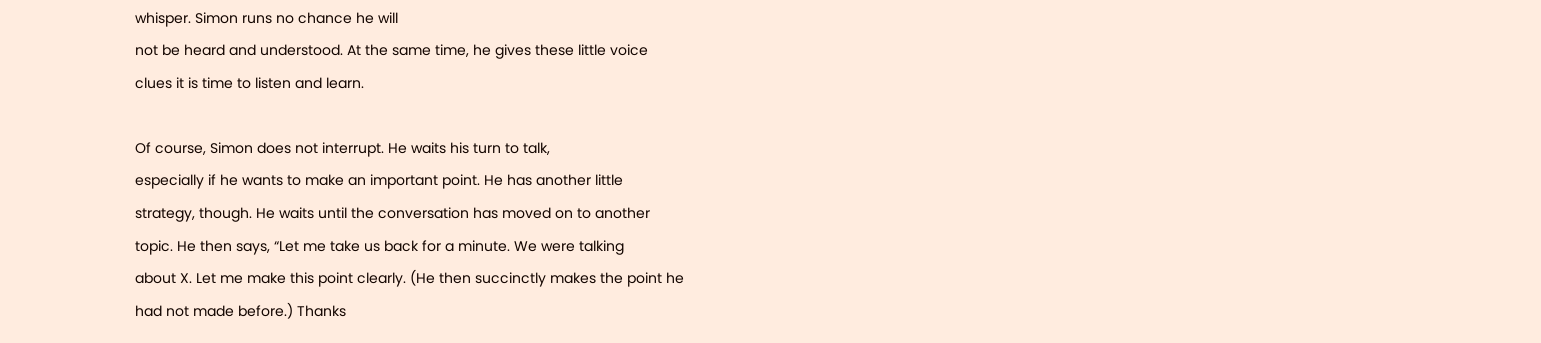whisper. Simon runs no chance he will
not be heard and understood. At the same time, he gives these little voice
clues it is time to listen and learn.

Of course, Simon does not interrupt. He waits his turn to talk,
especially if he wants to make an important point. He has another little
strategy, though. He waits until the conversation has moved on to another
topic. He then says, “Let me take us back for a minute. We were talking
about X. Let me make this point clearly. (He then succinctly makes the point he
had not made before.) Thanks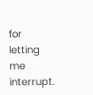for letting me interrupt.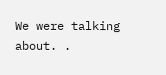We were talking
about. .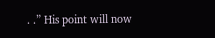. .” His point will now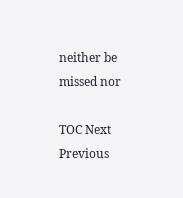neither be missed nor

TOC Next Previous